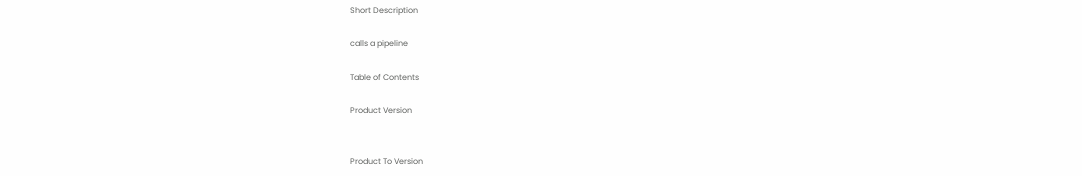Short Description

calls a pipeline

Table of Contents

Product Version


Product To Version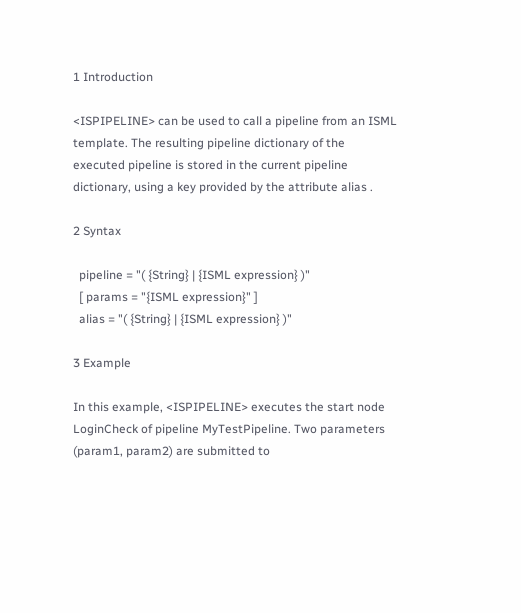1 Introduction

<ISPIPELINE> can be used to call a pipeline from an ISML template. The resulting pipeline dictionary of the executed pipeline is stored in the current pipeline dictionary, using a key provided by the attribute alias .

2 Syntax

  pipeline = "( {String} | {ISML expression} )"
  [ params = "{ISML expression}" ]
  alias = "( {String} | {ISML expression} )"

3 Example

In this example, <ISPIPELINE> executes the start node LoginCheck of pipeline MyTestPipeline. Two parameters (param1, param2) are submitted to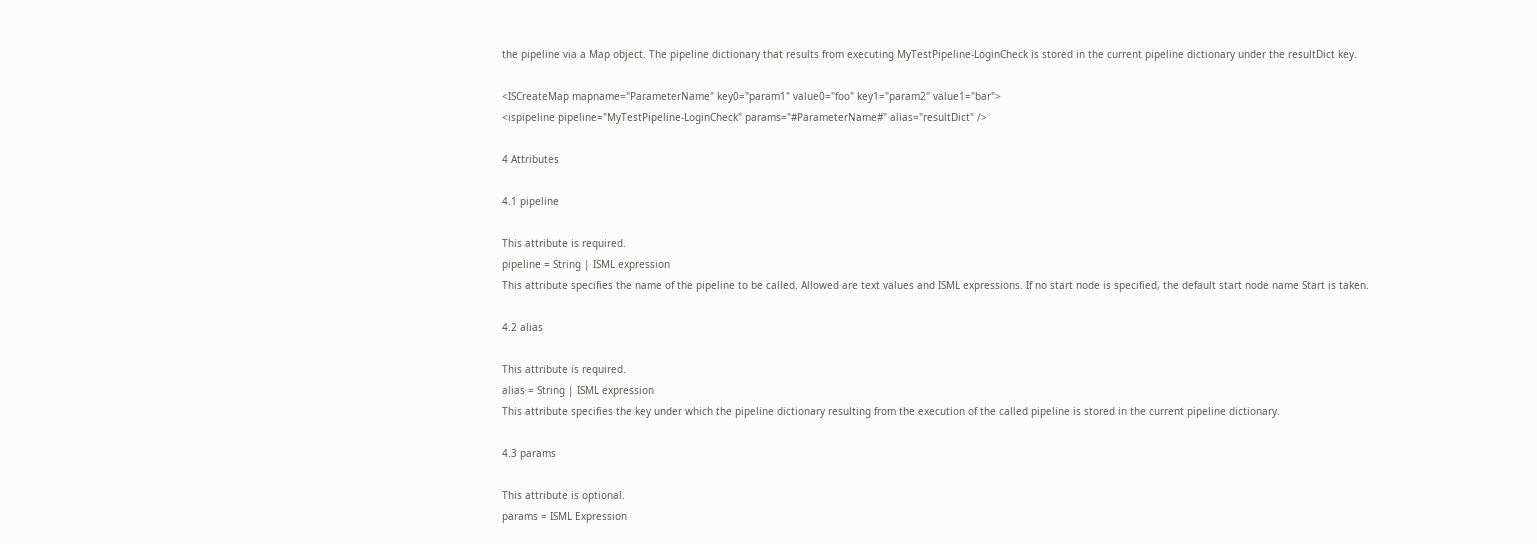the pipeline via a Map object. The pipeline dictionary that results from executing MyTestPipeline-LoginCheck is stored in the current pipeline dictionary under the resultDict key.

<ISCreateMap mapname="ParameterName" key0="param1" value0="foo" key1="param2" value1="bar">
<ispipeline pipeline="MyTestPipeline-LoginCheck" params="#ParameterName#" alias="resultDict" />

4 Attributes

4.1 pipeline

This attribute is required.
pipeline = String | ISML expression
This attribute specifies the name of the pipeline to be called. Allowed are text values and ISML expressions. If no start node is specified, the default start node name Start is taken.

4.2 alias

This attribute is required.
alias = String | ISML expression
This attribute specifies the key under which the pipeline dictionary resulting from the execution of the called pipeline is stored in the current pipeline dictionary.

4.3 params

This attribute is optional.
params = ISML Expression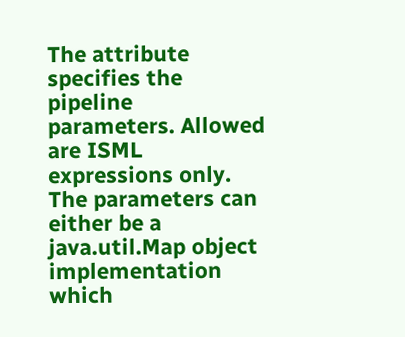The attribute specifies the pipeline parameters. Allowed are ISML expressions only. The parameters can either be a java.util.Map object implementation which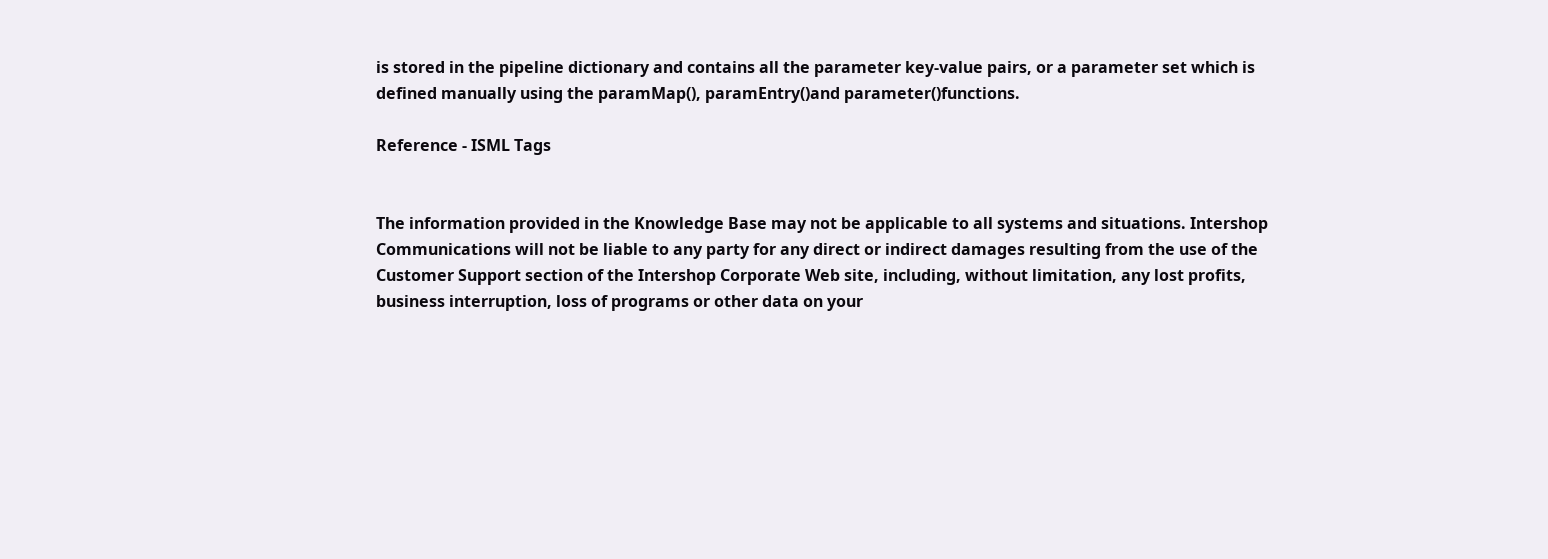is stored in the pipeline dictionary and contains all the parameter key-value pairs, or a parameter set which is defined manually using the paramMap(), paramEntry()and parameter()functions.

Reference - ISML Tags


The information provided in the Knowledge Base may not be applicable to all systems and situations. Intershop Communications will not be liable to any party for any direct or indirect damages resulting from the use of the Customer Support section of the Intershop Corporate Web site, including, without limitation, any lost profits, business interruption, loss of programs or other data on your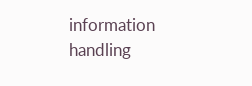information handling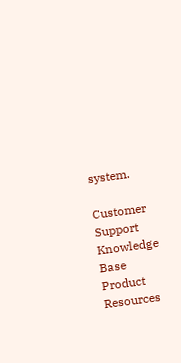system.

Customer Support
Knowledge Base
Product Resources